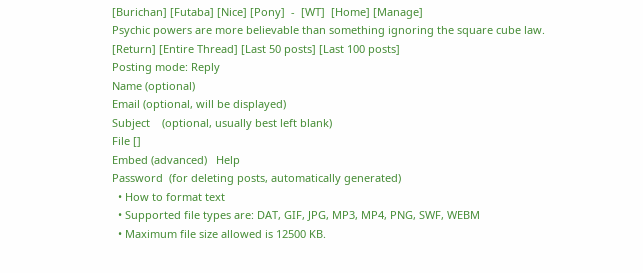[Burichan] [Futaba] [Nice] [Pony]  -  [WT]  [Home] [Manage]
Psychic powers are more believable than something ignoring the square cube law.
[Return] [Entire Thread] [Last 50 posts] [Last 100 posts]
Posting mode: Reply
Name (optional)
Email (optional, will be displayed)
Subject    (optional, usually best left blank)
File []
Embed (advanced)   Help
Password  (for deleting posts, automatically generated)
  • How to format text
  • Supported file types are: DAT, GIF, JPG, MP3, MP4, PNG, SWF, WEBM
  • Maximum file size allowed is 12500 KB.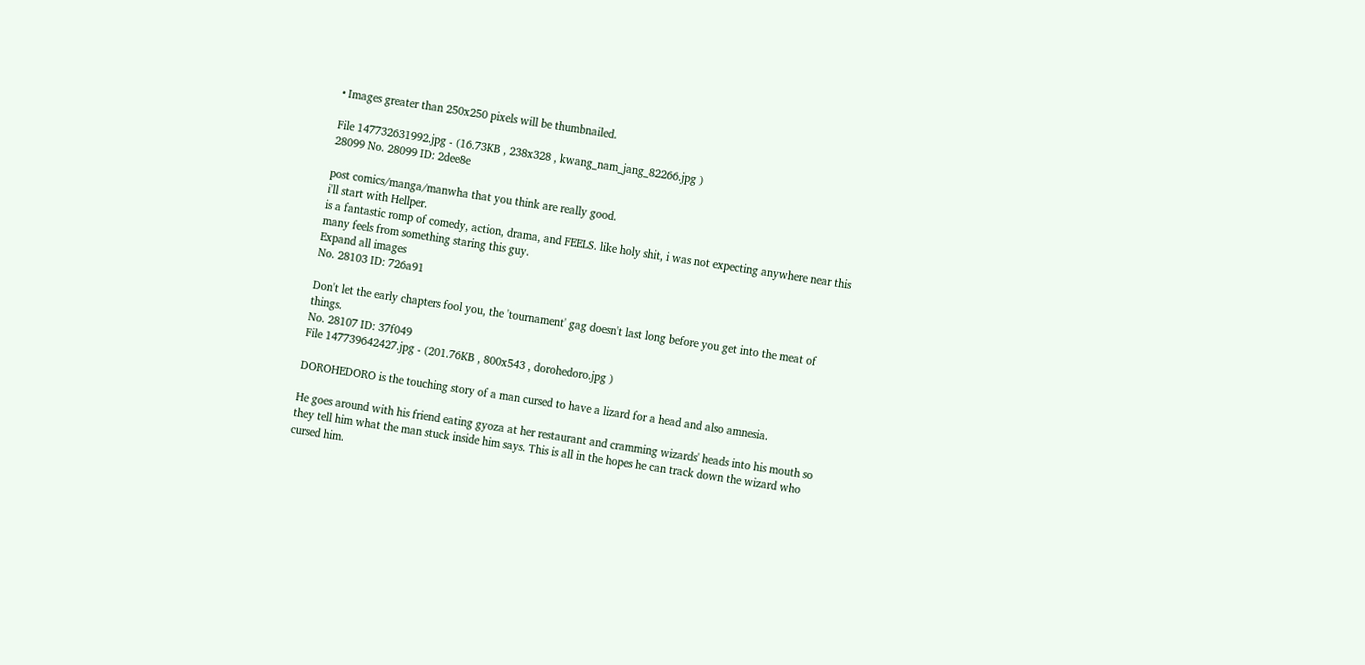• Images greater than 250x250 pixels will be thumbnailed.

File 147732631992.jpg - (16.73KB , 238x328 , kwang_nam_jang_82266.jpg )
28099 No. 28099 ID: 2dee8e

post comics/manga/manwha that you think are really good.
i'll start with Hellper.
is a fantastic romp of comedy, action, drama, and FEELS. like holy shit, i was not expecting anywhere near this many feels from something staring this guy.
Expand all images
No. 28103 ID: 726a91

Don't let the early chapters fool you, the 'tournament' gag doesn't last long before you get into the meat of things.
No. 28107 ID: 37f049
File 147739642427.jpg - (201.76KB , 800x543 , dorohedoro.jpg )

DOROHEDORO is the touching story of a man cursed to have a lizard for a head and also amnesia.

He goes around with his friend eating gyoza at her restaurant and cramming wizards' heads into his mouth so they tell him what the man stuck inside him says. This is all in the hopes he can track down the wizard who cursed him.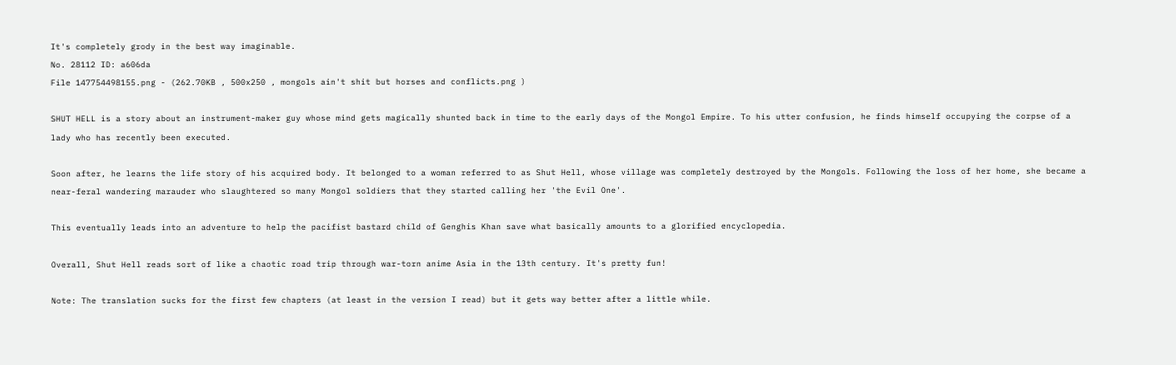It's completely grody in the best way imaginable.
No. 28112 ID: a606da
File 147754498155.png - (262.70KB , 500x250 , mongols ain't shit but horses and conflicts.png )

SHUT HELL is a story about an instrument-maker guy whose mind gets magically shunted back in time to the early days of the Mongol Empire. To his utter confusion, he finds himself occupying the corpse of a lady who has recently been executed.

Soon after, he learns the life story of his acquired body. It belonged to a woman referred to as Shut Hell, whose village was completely destroyed by the Mongols. Following the loss of her home, she became a near-feral wandering marauder who slaughtered so many Mongol soldiers that they started calling her 'the Evil One'.

This eventually leads into an adventure to help the pacifist bastard child of Genghis Khan save what basically amounts to a glorified encyclopedia.

Overall, Shut Hell reads sort of like a chaotic road trip through war-torn anime Asia in the 13th century. It's pretty fun!

Note: The translation sucks for the first few chapters (at least in the version I read) but it gets way better after a little while.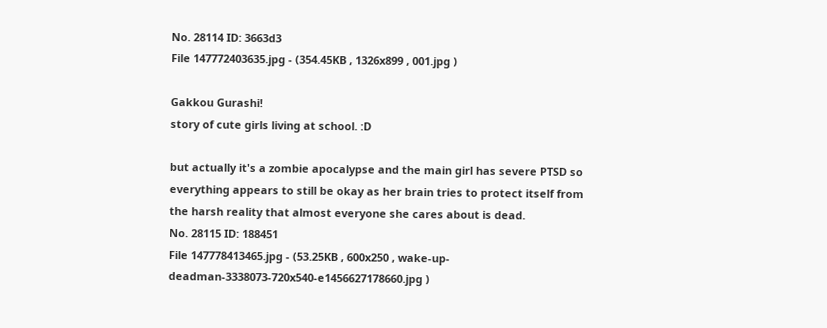No. 28114 ID: 3663d3
File 147772403635.jpg - (354.45KB , 1326x899 , 001.jpg )

Gakkou Gurashi!
story of cute girls living at school. :D

but actually it's a zombie apocalypse and the main girl has severe PTSD so everything appears to still be okay as her brain tries to protect itself from the harsh reality that almost everyone she cares about is dead.
No. 28115 ID: 188451
File 147778413465.jpg - (53.25KB , 600x250 , wake-up-deadman-3338073-720x540-e1456627178660.jpg )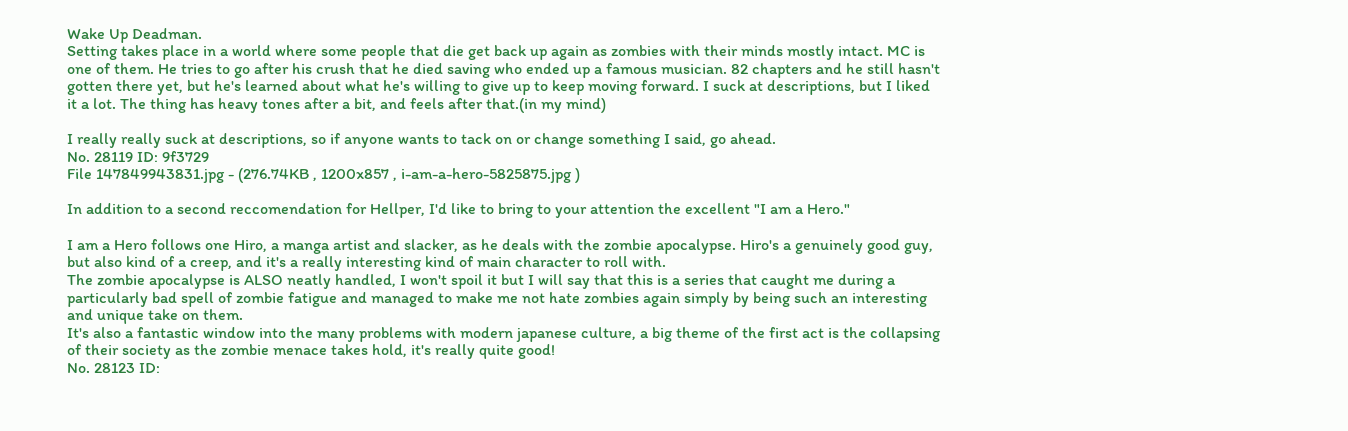Wake Up Deadman.
Setting takes place in a world where some people that die get back up again as zombies with their minds mostly intact. MC is one of them. He tries to go after his crush that he died saving who ended up a famous musician. 82 chapters and he still hasn't gotten there yet, but he's learned about what he's willing to give up to keep moving forward. I suck at descriptions, but I liked it a lot. The thing has heavy tones after a bit, and feels after that.(in my mind)

I really really suck at descriptions, so if anyone wants to tack on or change something I said, go ahead.
No. 28119 ID: 9f3729
File 147849943831.jpg - (276.74KB , 1200x857 , i-am-a-hero-5825875.jpg )

In addition to a second reccomendation for Hellper, I'd like to bring to your attention the excellent "I am a Hero."

I am a Hero follows one Hiro, a manga artist and slacker, as he deals with the zombie apocalypse. Hiro's a genuinely good guy, but also kind of a creep, and it's a really interesting kind of main character to roll with.
The zombie apocalypse is ALSO neatly handled, I won't spoil it but I will say that this is a series that caught me during a particularly bad spell of zombie fatigue and managed to make me not hate zombies again simply by being such an interesting and unique take on them.
It's also a fantastic window into the many problems with modern japanese culture, a big theme of the first act is the collapsing of their society as the zombie menace takes hold, it's really quite good!
No. 28123 ID: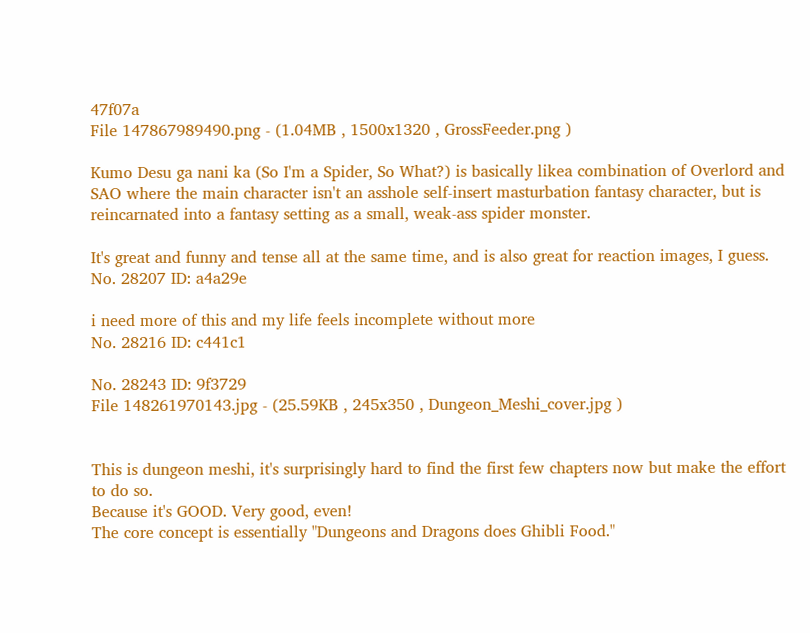47f07a
File 147867989490.png - (1.04MB , 1500x1320 , GrossFeeder.png )

Kumo Desu ga nani ka (So I'm a Spider, So What?) is basically likea combination of Overlord and SAO where the main character isn't an asshole self-insert masturbation fantasy character, but is reincarnated into a fantasy setting as a small, weak-ass spider monster.

It's great and funny and tense all at the same time, and is also great for reaction images, I guess.
No. 28207 ID: a4a29e

i need more of this and my life feels incomplete without more
No. 28216 ID: c441c1

No. 28243 ID: 9f3729
File 148261970143.jpg - (25.59KB , 245x350 , Dungeon_Meshi_cover.jpg )


This is dungeon meshi, it's surprisingly hard to find the first few chapters now but make the effort to do so.
Because it's GOOD. Very good, even!
The core concept is essentially "Dungeons and Dragons does Ghibli Food."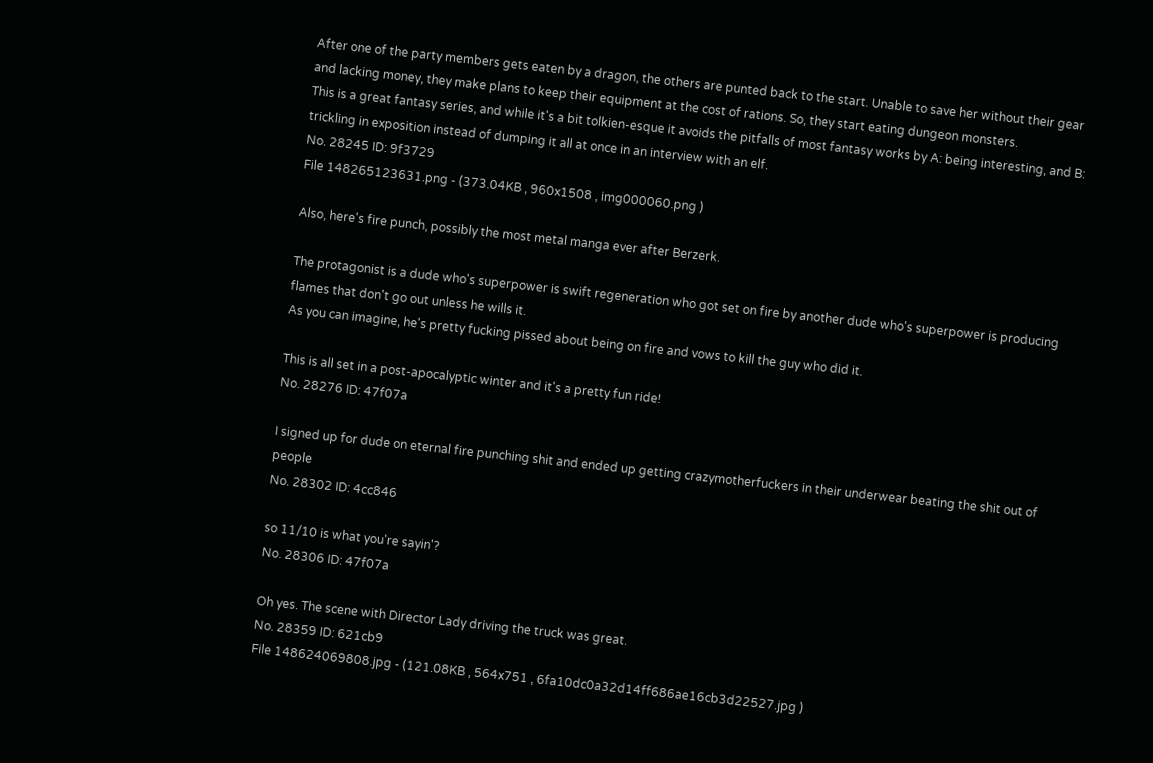After one of the party members gets eaten by a dragon, the others are punted back to the start. Unable to save her without their gear and lacking money, they make plans to keep their equipment at the cost of rations. So, they start eating dungeon monsters.
This is a great fantasy series, and while it's a bit tolkien-esque it avoids the pitfalls of most fantasy works by A: being interesting, and B: trickling in exposition instead of dumping it all at once in an interview with an elf.
No. 28245 ID: 9f3729
File 148265123631.png - (373.04KB , 960x1508 , img000060.png )

Also, here's fire punch, possibly the most metal manga ever after Berzerk.

The protagonist is a dude who's superpower is swift regeneration who got set on fire by another dude who's superpower is producing flames that don't go out unless he wills it.
As you can imagine, he's pretty fucking pissed about being on fire and vows to kill the guy who did it.

This is all set in a post-apocalyptic winter and it's a pretty fun ride!
No. 28276 ID: 47f07a

I signed up for dude on eternal fire punching shit and ended up getting crazymotherfuckers in their underwear beating the shit out of people
No. 28302 ID: 4cc846

so 11/10 is what you're sayin'?
No. 28306 ID: 47f07a

Oh yes. The scene with Director Lady driving the truck was great.
No. 28359 ID: 621cb9
File 148624069808.jpg - (121.08KB , 564x751 , 6fa10dc0a32d14ff686ae16cb3d22527.jpg )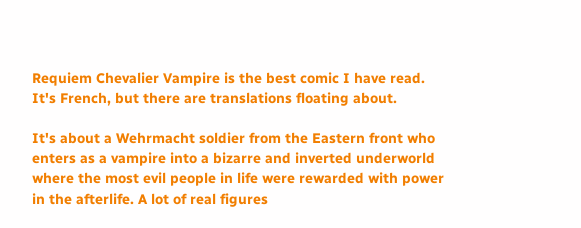Requiem Chevalier Vampire is the best comic I have read. It's French, but there are translations floating about.

It's about a Wehrmacht soldier from the Eastern front who enters as a vampire into a bizarre and inverted underworld where the most evil people in life were rewarded with power in the afterlife. A lot of real figures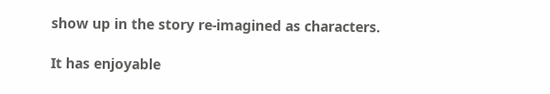show up in the story re-imagined as characters.

It has enjoyable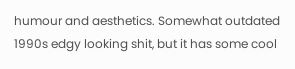humour and aesthetics. Somewhat outdated 1990s edgy looking shit, but it has some cool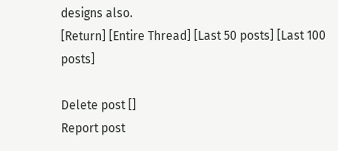designs also.
[Return] [Entire Thread] [Last 50 posts] [Last 100 posts]

Delete post []
Report post